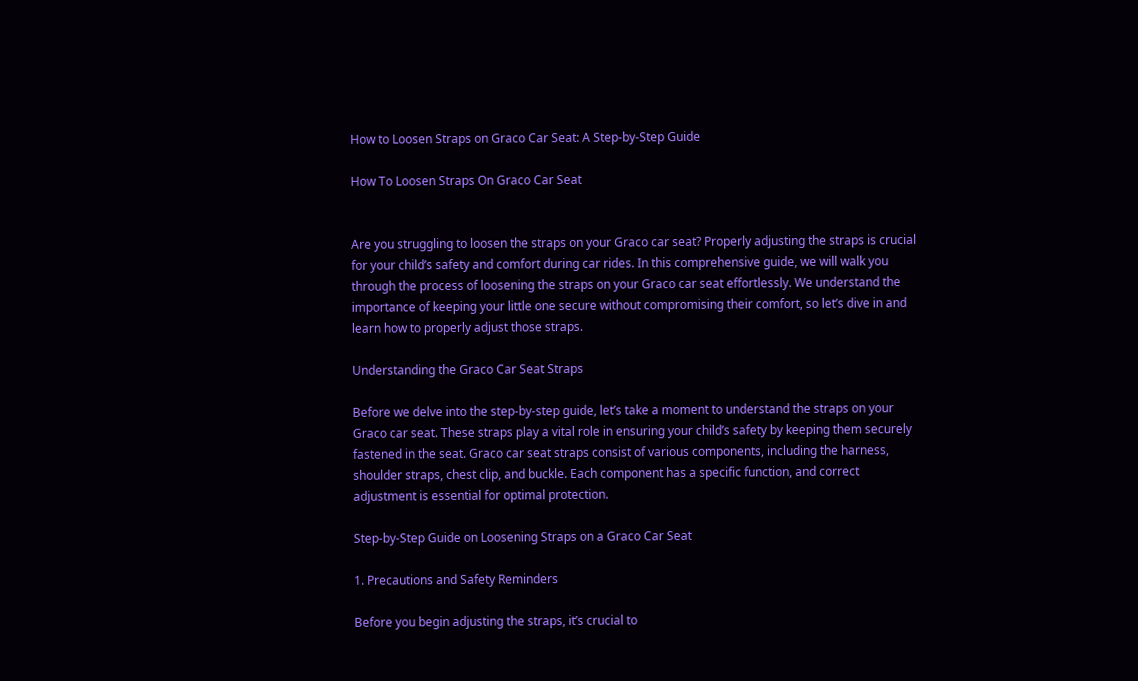How to Loosen Straps on Graco Car Seat: A Step-by-Step Guide

How To Loosen Straps On Graco Car Seat


Are you struggling to loosen the straps on your Graco car seat? Properly adjusting the straps is crucial for your child’s safety and comfort during car rides. In this comprehensive guide, we will walk you through the process of loosening the straps on your Graco car seat effortlessly. We understand the importance of keeping your little one secure without compromising their comfort, so let’s dive in and learn how to properly adjust those straps.

Understanding the Graco Car Seat Straps

Before we delve into the step-by-step guide, let’s take a moment to understand the straps on your Graco car seat. These straps play a vital role in ensuring your child’s safety by keeping them securely fastened in the seat. Graco car seat straps consist of various components, including the harness, shoulder straps, chest clip, and buckle. Each component has a specific function, and correct adjustment is essential for optimal protection.

Step-by-Step Guide on Loosening Straps on a Graco Car Seat

1. Precautions and Safety Reminders

Before you begin adjusting the straps, it’s crucial to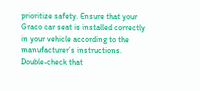prioritize safety. Ensure that your Graco car seat is installed correctly in your vehicle according to the manufacturer’s instructions. Double-check that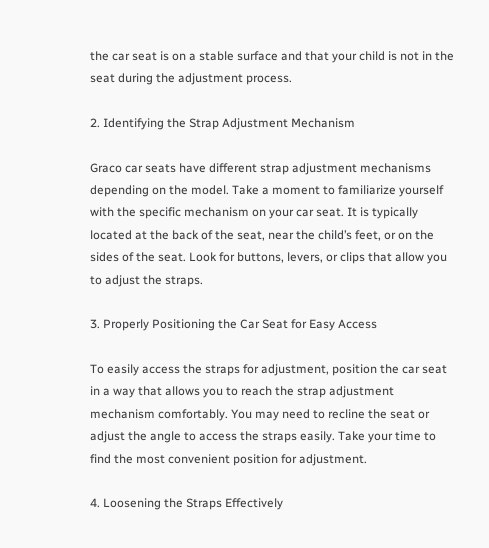the car seat is on a stable surface and that your child is not in the seat during the adjustment process.

2. Identifying the Strap Adjustment Mechanism

Graco car seats have different strap adjustment mechanisms depending on the model. Take a moment to familiarize yourself with the specific mechanism on your car seat. It is typically located at the back of the seat, near the child’s feet, or on the sides of the seat. Look for buttons, levers, or clips that allow you to adjust the straps.

3. Properly Positioning the Car Seat for Easy Access

To easily access the straps for adjustment, position the car seat in a way that allows you to reach the strap adjustment mechanism comfortably. You may need to recline the seat or adjust the angle to access the straps easily. Take your time to find the most convenient position for adjustment.

4. Loosening the Straps Effectively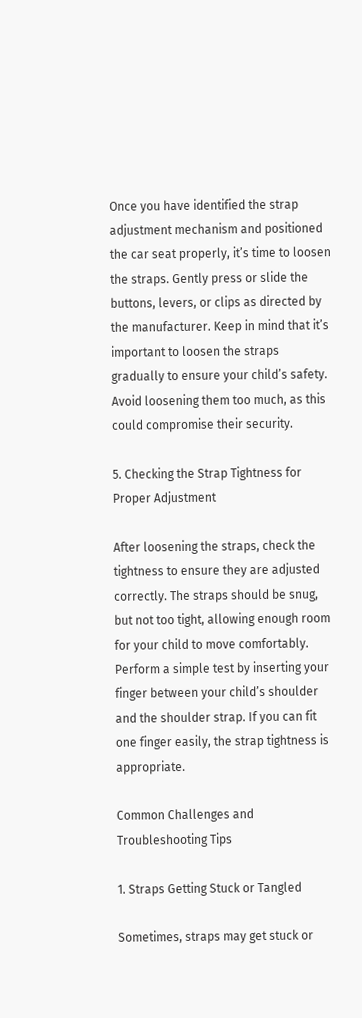Once you have identified the strap adjustment mechanism and positioned the car seat properly, it’s time to loosen the straps. Gently press or slide the buttons, levers, or clips as directed by the manufacturer. Keep in mind that it’s important to loosen the straps gradually to ensure your child’s safety. Avoid loosening them too much, as this could compromise their security.

5. Checking the Strap Tightness for Proper Adjustment

After loosening the straps, check the tightness to ensure they are adjusted correctly. The straps should be snug, but not too tight, allowing enough room for your child to move comfortably. Perform a simple test by inserting your finger between your child’s shoulder and the shoulder strap. If you can fit one finger easily, the strap tightness is appropriate.

Common Challenges and Troubleshooting Tips

1. Straps Getting Stuck or Tangled

Sometimes, straps may get stuck or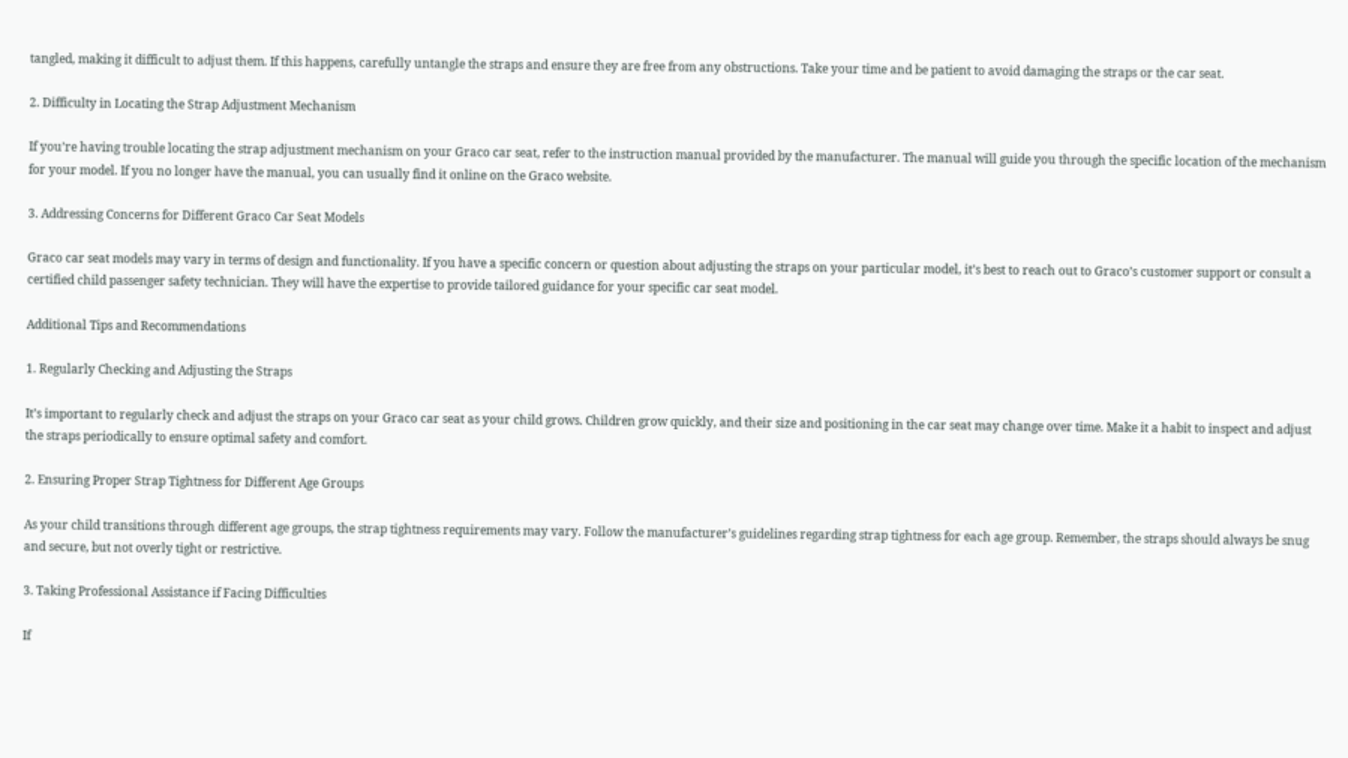tangled, making it difficult to adjust them. If this happens, carefully untangle the straps and ensure they are free from any obstructions. Take your time and be patient to avoid damaging the straps or the car seat.

2. Difficulty in Locating the Strap Adjustment Mechanism

If you’re having trouble locating the strap adjustment mechanism on your Graco car seat, refer to the instruction manual provided by the manufacturer. The manual will guide you through the specific location of the mechanism for your model. If you no longer have the manual, you can usually find it online on the Graco website.

3. Addressing Concerns for Different Graco Car Seat Models

Graco car seat models may vary in terms of design and functionality. If you have a specific concern or question about adjusting the straps on your particular model, it’s best to reach out to Graco’s customer support or consult a certified child passenger safety technician. They will have the expertise to provide tailored guidance for your specific car seat model.

Additional Tips and Recommendations

1. Regularly Checking and Adjusting the Straps

It’s important to regularly check and adjust the straps on your Graco car seat as your child grows. Children grow quickly, and their size and positioning in the car seat may change over time. Make it a habit to inspect and adjust the straps periodically to ensure optimal safety and comfort.

2. Ensuring Proper Strap Tightness for Different Age Groups

As your child transitions through different age groups, the strap tightness requirements may vary. Follow the manufacturer’s guidelines regarding strap tightness for each age group. Remember, the straps should always be snug and secure, but not overly tight or restrictive.

3. Taking Professional Assistance if Facing Difficulties

If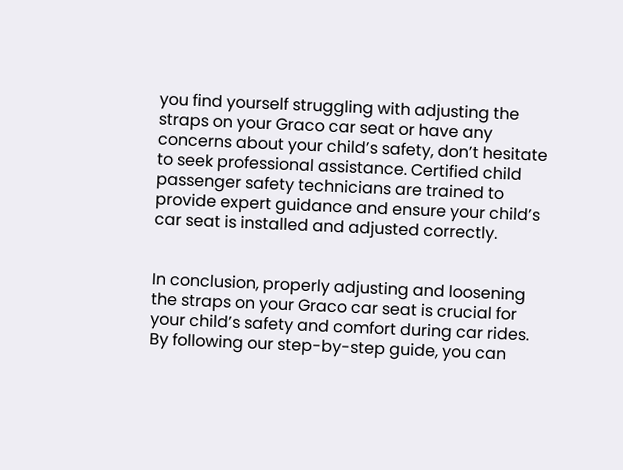you find yourself struggling with adjusting the straps on your Graco car seat or have any concerns about your child’s safety, don’t hesitate to seek professional assistance. Certified child passenger safety technicians are trained to provide expert guidance and ensure your child’s car seat is installed and adjusted correctly.


In conclusion, properly adjusting and loosening the straps on your Graco car seat is crucial for your child’s safety and comfort during car rides. By following our step-by-step guide, you can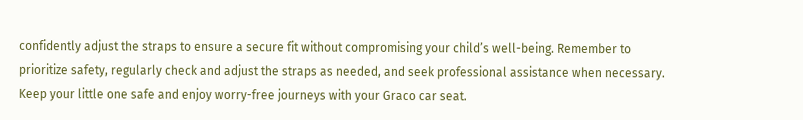confidently adjust the straps to ensure a secure fit without compromising your child’s well-being. Remember to prioritize safety, regularly check and adjust the straps as needed, and seek professional assistance when necessary. Keep your little one safe and enjoy worry-free journeys with your Graco car seat.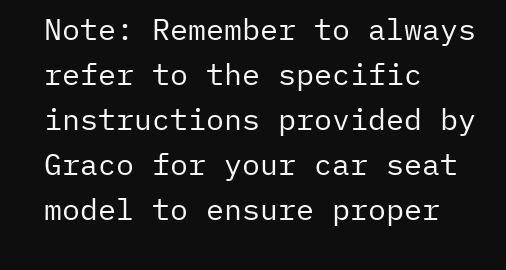Note: Remember to always refer to the specific instructions provided by Graco for your car seat model to ensure proper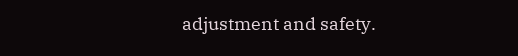adjustment and safety.